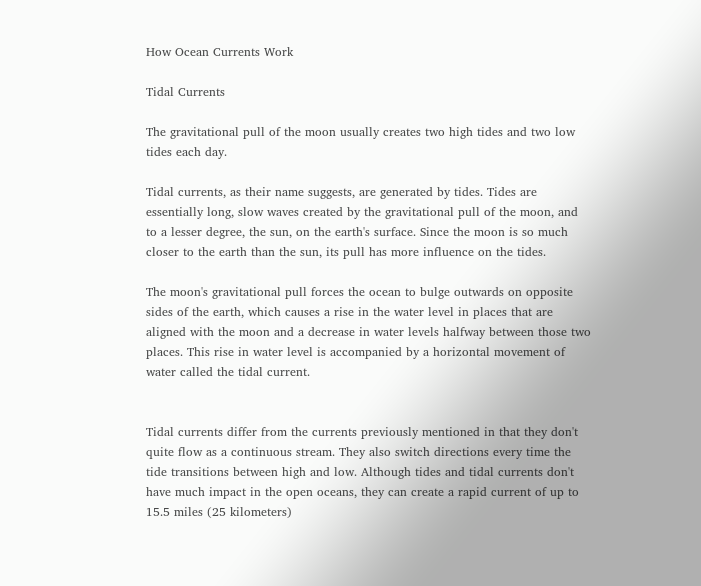How Ocean Currents Work

Tidal Currents

The gravitational pull of the moon usually creates two high tides and two low tides each day.

Tidal currents, as their name suggests, are generated by tides. Tides are essentially long, slow waves created by the gravitational pull of the moon, and to a lesser degree, the sun, on the earth's surface. Since the moon is so much closer to the earth than the sun, its pull has more influence on the tides.

The moon's gravitational pull forces the ocean to bulge outwards on opposite sides of the earth, which causes a rise in the water level in places that are aligned with the moon and a decrease in water levels halfway between those two places. This rise in water level is accompanied by a horizontal movement of water called the tidal current.


Tidal currents differ from the currents previously mentioned in that they don't quite flow as a continuous stream. They also switch directions every time the tide transitions between high and low. Although tides and tidal currents don't have much impact in the open oceans, they can create a rapid current of up to 15.5 miles (25 kilometers)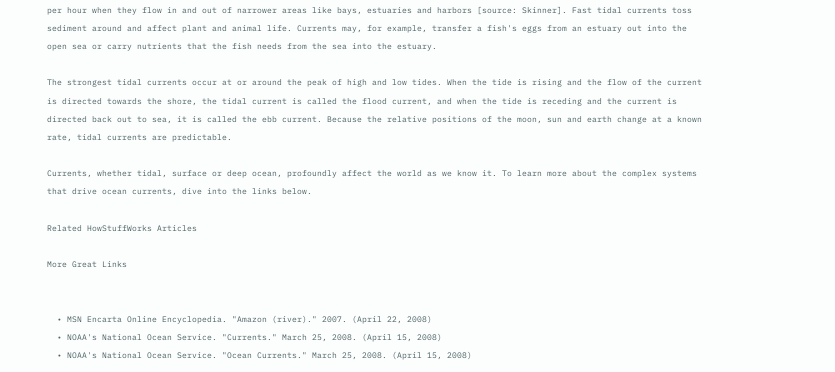per hour when they flow in and out of narrower areas like bays, estuaries and harbors [source: Skinner]. Fast tidal currents toss sediment around and affect plant and animal life. Currents may, for example, transfer a fish's eggs from an estuary out into the open sea or carry nutrients that the fish needs from the sea into the estuary.

The strongest tidal currents occur at or around the peak of high and low tides. When the tide is rising and the flow of the current is directed towards the shore, the tidal current is called the flood current, and when the tide is receding and the current is directed back out to sea, it is called the ebb current. Because the relative positions of the moon, sun and earth change at a known rate, tidal currents are predictable.

Currents, whether tidal, surface or deep ocean, profoundly affect the world as we know it. To learn more about the complex systems that drive ocean currents, dive into the links below.

Related HowStuffWorks Articles

More Great Links


  • MSN Encarta Online Encyclopedia. "Amazon (river)." 2007. (April 22, 2008)
  • NOAA's National Ocean Service. "Currents." March 25, 2008. (April 15, 2008)
  • NOAA's National Ocean Service. "Ocean Currents." March 25, 2008. (April 15, 2008)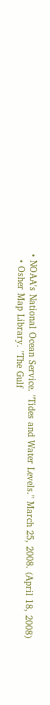• NOAA's National Ocean Service. "Tides and Water Levels." March 25, 2008. (April 18, 2008)
  • Osher Map Library. "The Gulf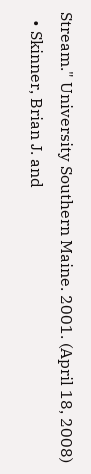Stream." University Southern Maine. 2001. (April 18, 2008)
  • Skinner, Brian J. and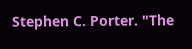Stephen C. Porter. "The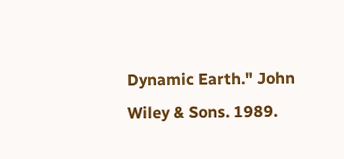Dynamic Earth." John Wiley & Sons. 1989.